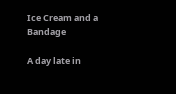Ice Cream and a Bandage

A day late in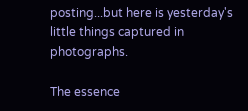posting...but here is yesterday's little things captured in photographs.

The essence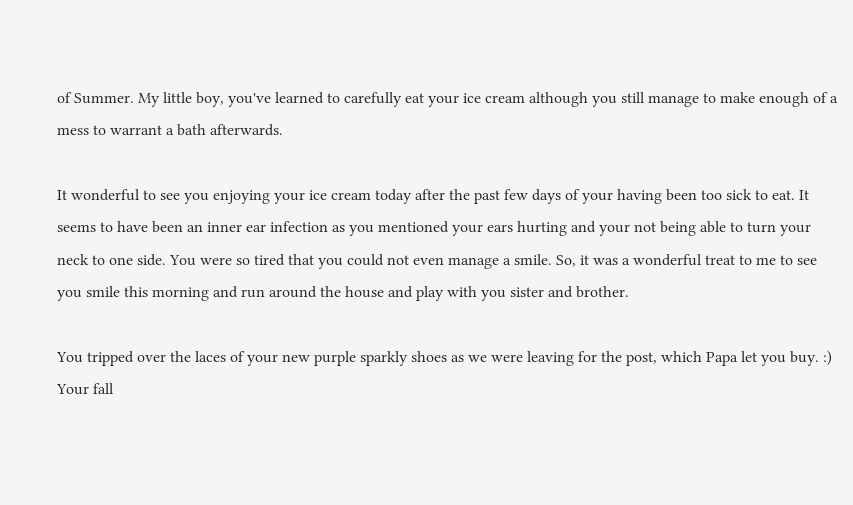of Summer. My little boy, you've learned to carefully eat your ice cream although you still manage to make enough of a mess to warrant a bath afterwards.

It wonderful to see you enjoying your ice cream today after the past few days of your having been too sick to eat. It seems to have been an inner ear infection as you mentioned your ears hurting and your not being able to turn your neck to one side. You were so tired that you could not even manage a smile. So, it was a wonderful treat to me to see you smile this morning and run around the house and play with you sister and brother.

You tripped over the laces of your new purple sparkly shoes as we were leaving for the post, which Papa let you buy. :) Your fall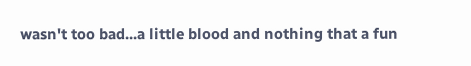wasn't too bad...a little blood and nothing that a fun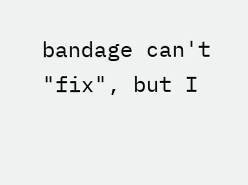bandage can't "fix", but I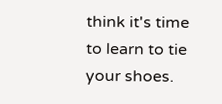think it's time to learn to tie your shoes.